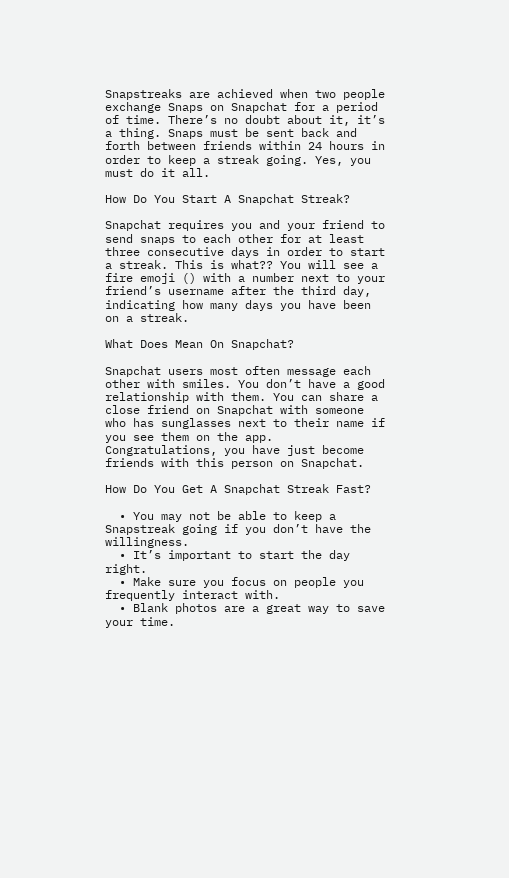Snapstreaks are achieved when two people exchange Snaps on Snapchat for a period of time. There’s no doubt about it, it’s a thing. Snaps must be sent back and forth between friends within 24 hours in order to keep a streak going. Yes, you must do it all.

How Do You Start A Snapchat Streak?

Snapchat requires you and your friend to send snaps to each other for at least three consecutive days in order to start a streak. This is what?? You will see a fire emoji () with a number next to your friend’s username after the third day, indicating how many days you have been on a streak.

What Does Mean On Snapchat?

Snapchat users most often message each other with smiles. You don’t have a good relationship with them. You can share a close friend on Snapchat with someone who has sunglasses next to their name if you see them on the app. Congratulations, you have just become friends with this person on Snapchat.

How Do You Get A Snapchat Streak Fast?

  • You may not be able to keep a Snapstreak going if you don’t have the willingness.
  • It’s important to start the day right.
  • Make sure you focus on people you frequently interact with.
  • Blank photos are a great way to save your time.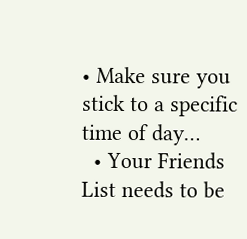• Make sure you stick to a specific time of day…
  • Your Friends List needs to be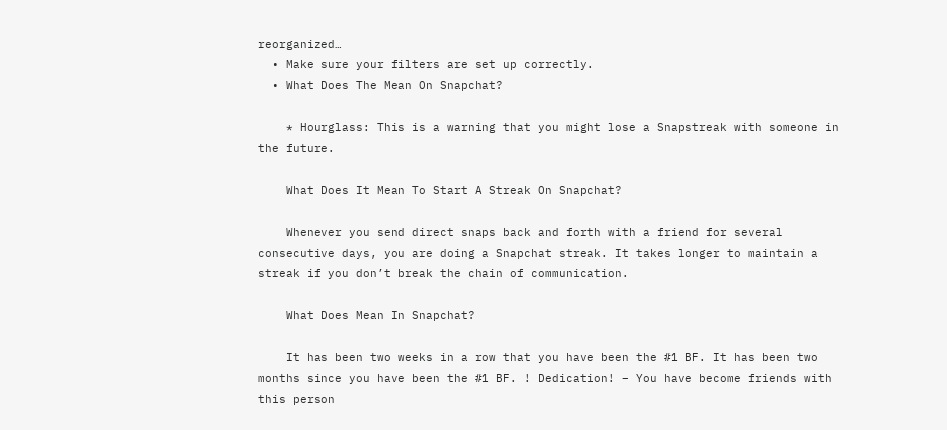reorganized…
  • Make sure your filters are set up correctly.
  • What Does The Mean On Snapchat?

    * Hourglass: This is a warning that you might lose a Snapstreak with someone in the future.

    What Does It Mean To Start A Streak On Snapchat?

    Whenever you send direct snaps back and forth with a friend for several consecutive days, you are doing a Snapchat streak. It takes longer to maintain a streak if you don’t break the chain of communication.

    What Does Mean In Snapchat?

    It has been two weeks in a row that you have been the #1 BF. It has been two months since you have been the #1 BF. ! Dedication! – You have become friends with this person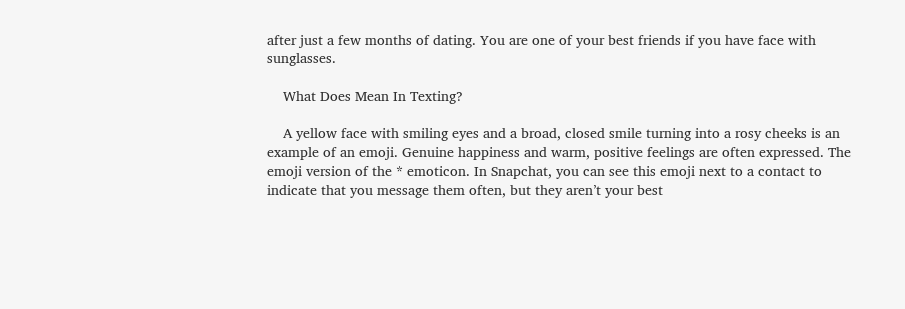after just a few months of dating. You are one of your best friends if you have face with sunglasses.

    What Does Mean In Texting?

    A yellow face with smiling eyes and a broad, closed smile turning into a rosy cheeks is an example of an emoji. Genuine happiness and warm, positive feelings are often expressed. The emoji version of the * emoticon. In Snapchat, you can see this emoji next to a contact to indicate that you message them often, but they aren’t your best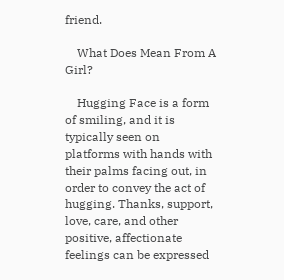friend.

    What Does Mean From A Girl?

    Hugging Face is a form of smiling, and it is typically seen on platforms with hands with their palms facing out, in order to convey the act of hugging. Thanks, support, love, care, and other positive, affectionate feelings can be expressed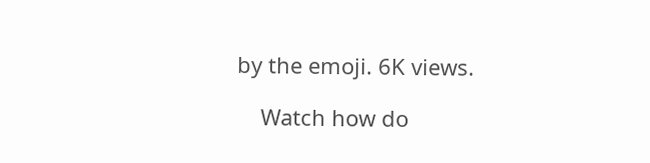by the emoji. 6K views.

    Watch how do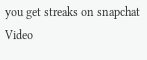you get streaks on snapchat Video